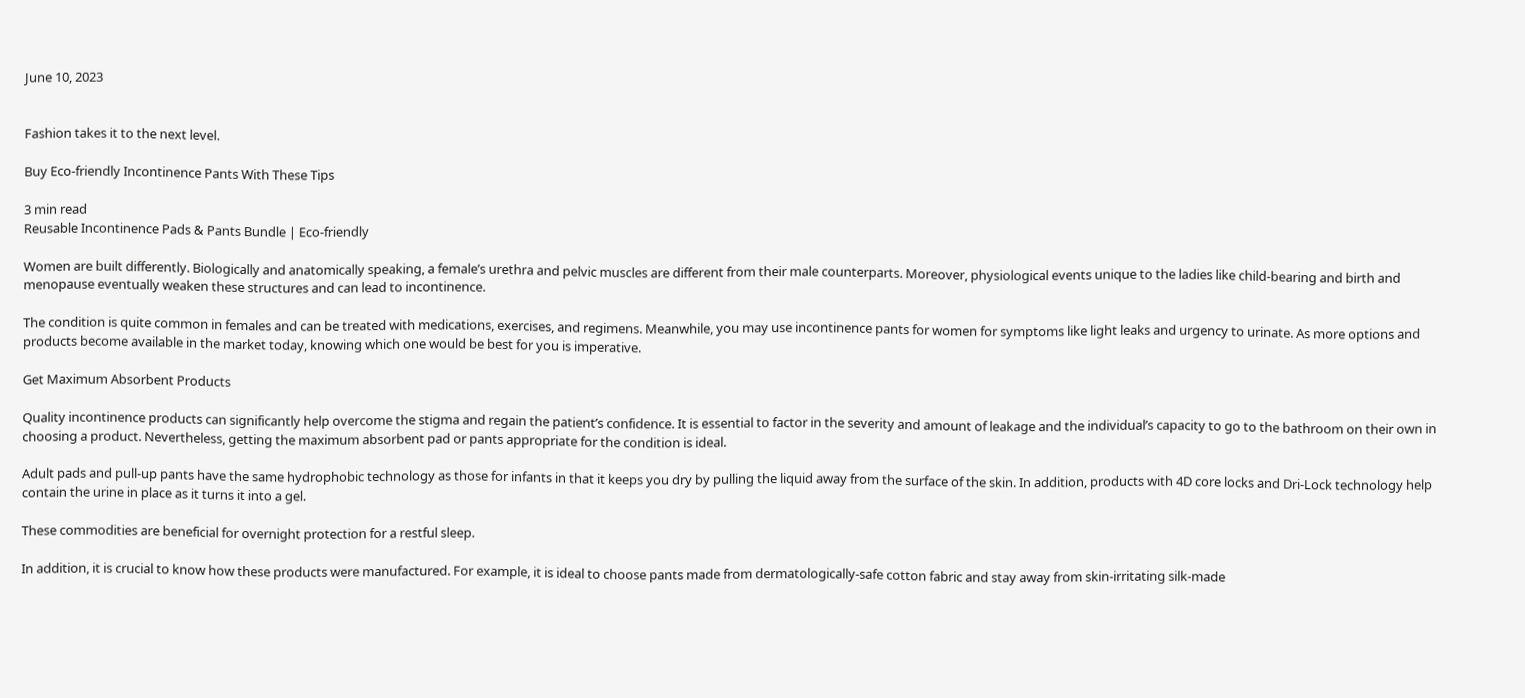June 10, 2023


Fashion takes it to the next level.

Buy Eco-friendly Incontinence Pants With These Tips

3 min read
Reusable Incontinence Pads & Pants Bundle | Eco-friendly

Women are built differently. Biologically and anatomically speaking, a female’s urethra and pelvic muscles are different from their male counterparts. Moreover, physiological events unique to the ladies like child-bearing and birth and menopause eventually weaken these structures and can lead to incontinence.

The condition is quite common in females and can be treated with medications, exercises, and regimens. Meanwhile, you may use incontinence pants for women for symptoms like light leaks and urgency to urinate. As more options and products become available in the market today, knowing which one would be best for you is imperative.

Get Maximum Absorbent Products

Quality incontinence products can significantly help overcome the stigma and regain the patient’s confidence. It is essential to factor in the severity and amount of leakage and the individual’s capacity to go to the bathroom on their own in choosing a product. Nevertheless, getting the maximum absorbent pad or pants appropriate for the condition is ideal.

Adult pads and pull-up pants have the same hydrophobic technology as those for infants in that it keeps you dry by pulling the liquid away from the surface of the skin. In addition, products with 4D core locks and Dri-Lock technology help contain the urine in place as it turns it into a gel.

These commodities are beneficial for overnight protection for a restful sleep.

In addition, it is crucial to know how these products were manufactured. For example, it is ideal to choose pants made from dermatologically-safe cotton fabric and stay away from skin-irritating silk-made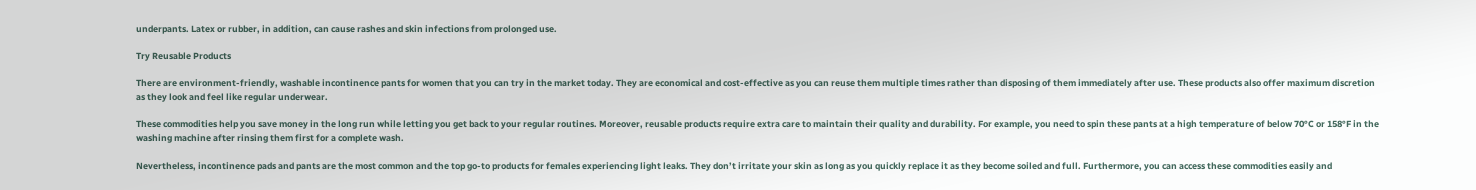underpants. Latex or rubber, in addition, can cause rashes and skin infections from prolonged use.

Try Reusable Products

There are environment-friendly, washable incontinence pants for women that you can try in the market today. They are economical and cost-effective as you can reuse them multiple times rather than disposing of them immediately after use. These products also offer maximum discretion as they look and feel like regular underwear.

These commodities help you save money in the long run while letting you get back to your regular routines. Moreover, reusable products require extra care to maintain their quality and durability. For example, you need to spin these pants at a high temperature of below 70°C or 158°F in the washing machine after rinsing them first for a complete wash.

Nevertheless, incontinence pads and pants are the most common and the top go-to products for females experiencing light leaks. They don’t irritate your skin as long as you quickly replace it as they become soiled and full. Furthermore, you can access these commodities easily and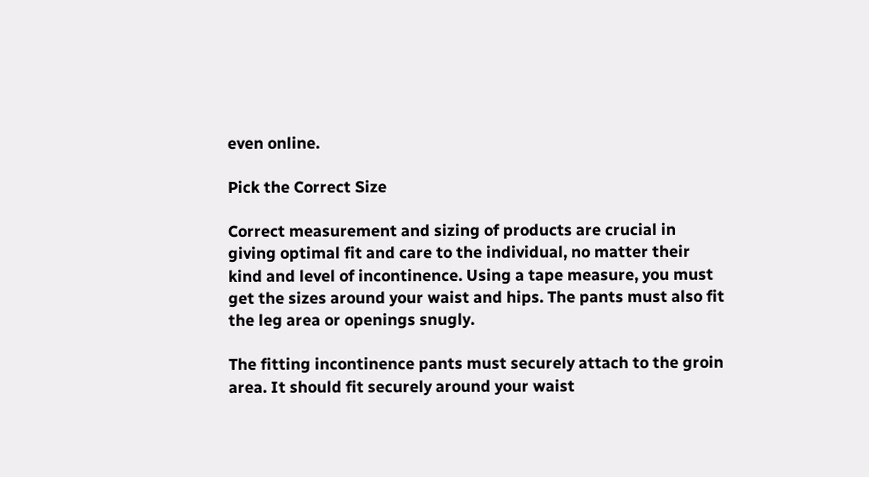even online.

Pick the Correct Size

Correct measurement and sizing of products are crucial in giving optimal fit and care to the individual, no matter their kind and level of incontinence. Using a tape measure, you must get the sizes around your waist and hips. The pants must also fit the leg area or openings snugly.

The fitting incontinence pants must securely attach to the groin area. It should fit securely around your waist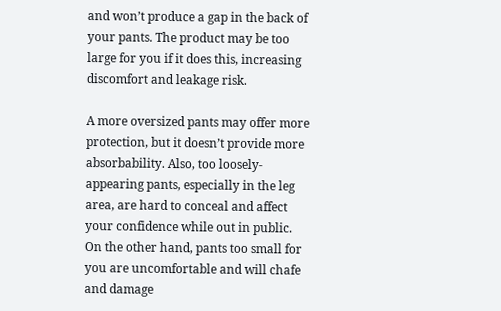and won’t produce a gap in the back of your pants. The product may be too large for you if it does this, increasing discomfort and leakage risk.

A more oversized pants may offer more protection, but it doesn’t provide more absorbability. Also, too loosely-appearing pants, especially in the leg area, are hard to conceal and affect your confidence while out in public. On the other hand, pants too small for you are uncomfortable and will chafe and damage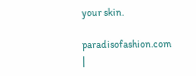your skin.

paradisofashion.com |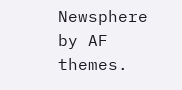Newsphere by AF themes.